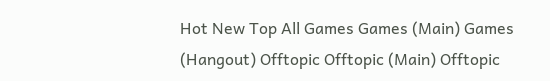Hot New Top All Games Games (Main) Games (Hangout) Offtopic Offtopic (Main) Offtopic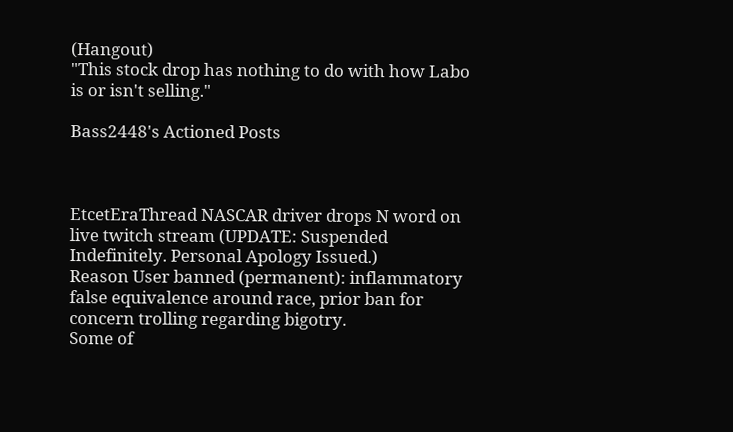(Hangout)
"This stock drop has nothing to do with how Labo is or isn't selling."

Bass2448's Actioned Posts



EtcetEraThread NASCAR driver drops N word on live twitch stream (UPDATE: Suspended Indefinitely. Personal Apology Issued.)
Reason User banned (permanent): inflammatory false equivalence around race, prior ban for concern trolling regarding bigotry.
Some of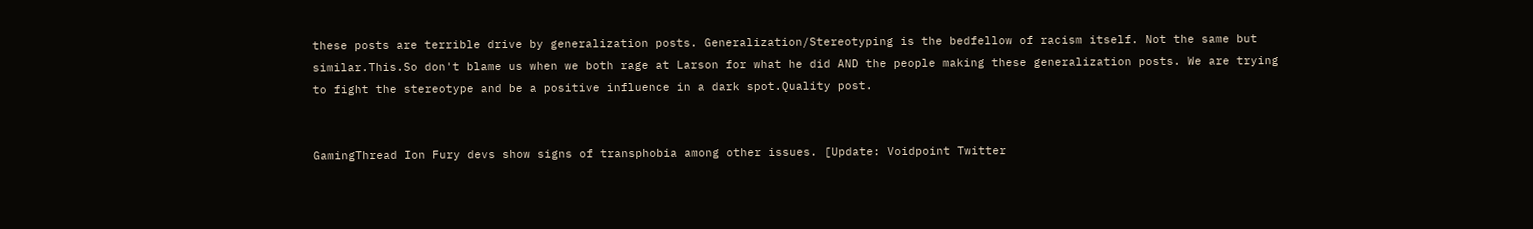these posts are terrible drive by generalization posts. Generalization/Stereotyping is the bedfellow of racism itself. Not the same but similar.This.So don't blame us when we both rage at Larson for what he did AND the people making these generalization posts. We are trying to fight the stereotype and be a positive influence in a dark spot.Quality post.


GamingThread Ion Fury devs show signs of transphobia among other issues. [Update: Voidpoint Twitter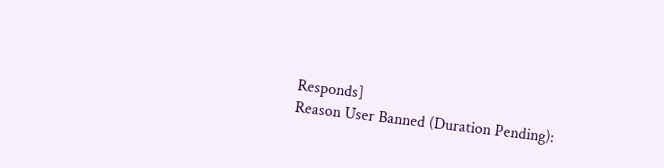Responds]
Reason User Banned (Duration Pending):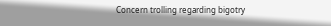Concern trolling regarding bigotry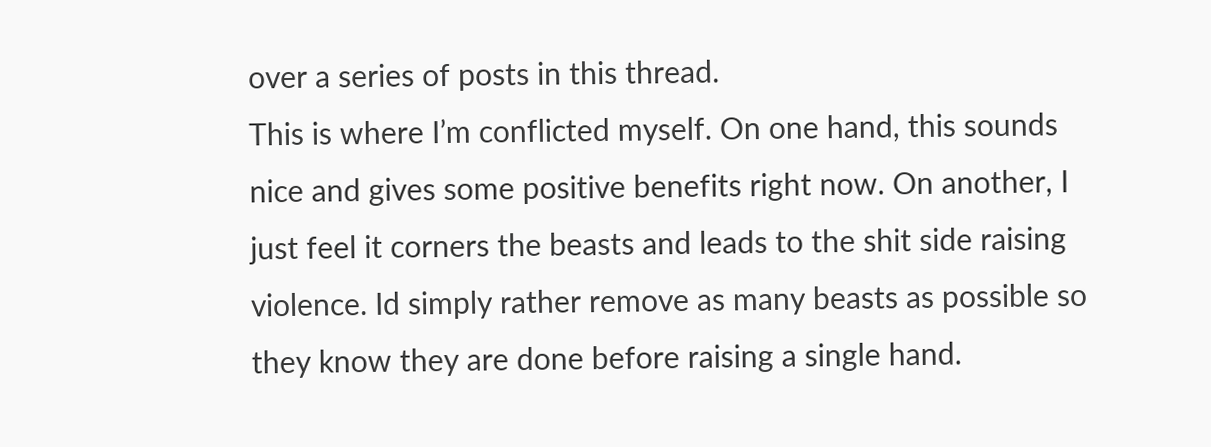over a series of posts in this thread.
This is where I’m conflicted myself. On one hand, this sounds nice and gives some positive benefits right now. On another, I just feel it corners the beasts and leads to the shit side raising violence. Id simply rather remove as many beasts as possible so they know they are done before raising a single hand.